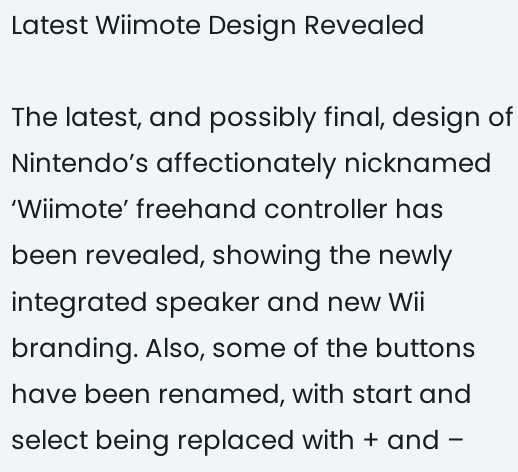Latest Wiimote Design Revealed

The latest, and possibly final, design of Nintendo’s affectionately nicknamed ‘Wiimote’ freehand controller has been revealed, showing the newly integrated speaker and new Wii branding. Also, some of the buttons have been renamed, with start and select being replaced with + and –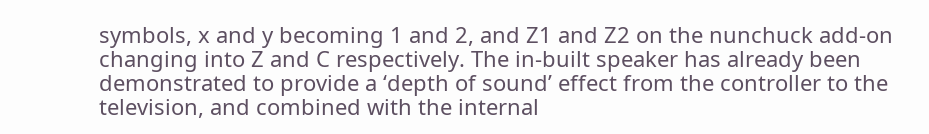symbols, x and y becoming 1 and 2, and Z1 and Z2 on the nunchuck add-on changing into Z and C respectively. The in-built speaker has already been demonstrated to provide a ‘depth of sound’ effect from the controller to the television, and combined with the internal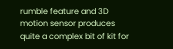rumble feature and 3D motion sensor produces quite a complex bit of kit for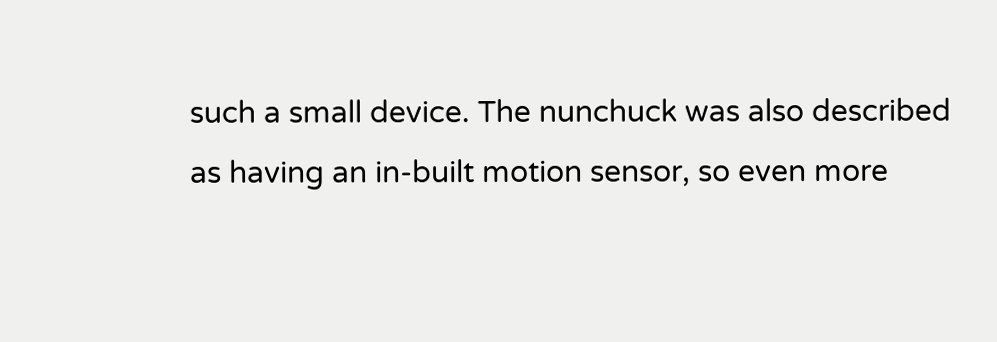such a small device. The nunchuck was also described as having an in-built motion sensor, so even more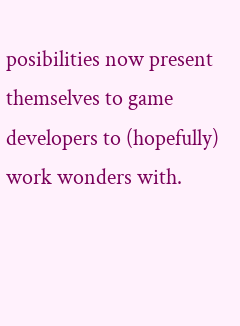posibilities now present themselves to game developers to (hopefully) work wonders with.